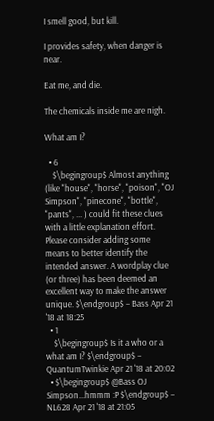I smell good, but kill.

I provides safety, when danger is near.

Eat me, and die.

The chemicals inside me are nigh.

What am I?

  • 6
    $\begingroup$ Almost anything (like "house", "horse", "poison", "OJ Simpson", "pinecone", "bottle", "pants", ... ) could fit these clues with a little explanation effort. Please consider adding some means to better identify the intended answer. A wordplay clue (or three) has been deemed an excellent way to make the answer unique. $\endgroup$ – Bass Apr 21 '18 at 18:25
  • 1
    $\begingroup$ Is it a who or a what am I? $\endgroup$ – QuantumTwinkie Apr 21 '18 at 20:02
  • $\begingroup$ @Bass OJ Simpson...hmmm :P $\endgroup$ – NL628 Apr 21 '18 at 21:05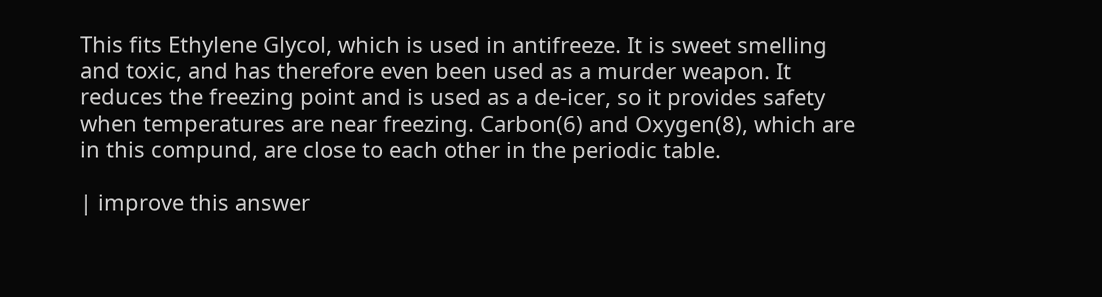This fits Ethylene Glycol, which is used in antifreeze. It is sweet smelling and toxic, and has therefore even been used as a murder weapon. It reduces the freezing point and is used as a de-icer, so it provides safety when temperatures are near freezing. Carbon(6) and Oxygen(8), which are in this compund, are close to each other in the periodic table.

| improve this answer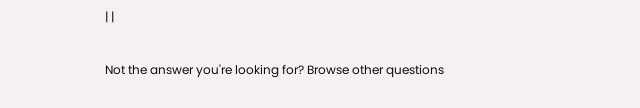| |

Not the answer you're looking for? Browse other questions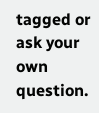tagged or ask your own question.